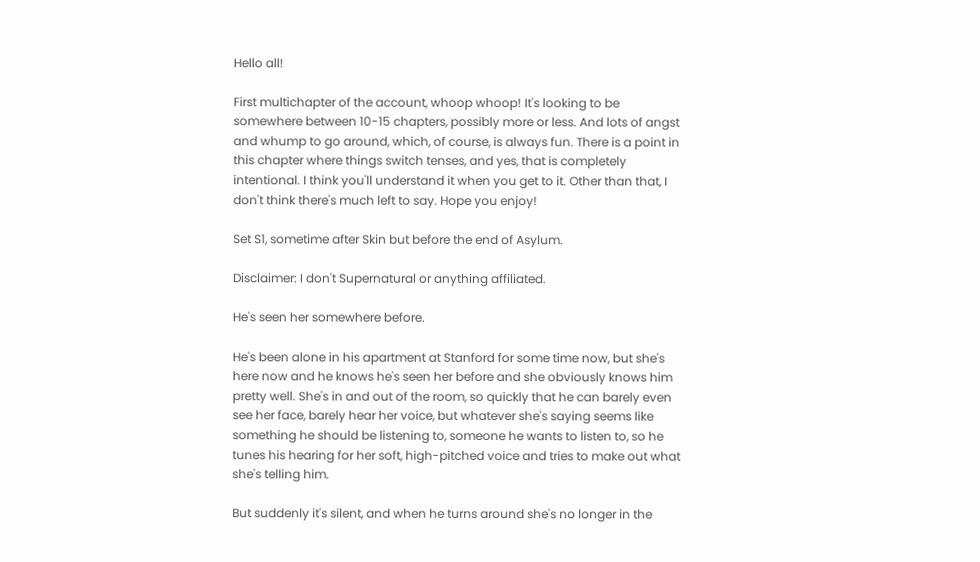Hello all!

First multichapter of the account, whoop whoop! It's looking to be somewhere between 10-15 chapters, possibly more or less. And lots of angst and whump to go around, which, of course, is always fun. There is a point in this chapter where things switch tenses, and yes, that is completely intentional. I think you'll understand it when you get to it. Other than that, I don't think there's much left to say. Hope you enjoy!

Set S1, sometime after Skin but before the end of Asylum.

Disclaimer: I don't Supernatural or anything affiliated.

He's seen her somewhere before.

He's been alone in his apartment at Stanford for some time now, but she's here now and he knows he's seen her before and she obviously knows him pretty well. She's in and out of the room, so quickly that he can barely even see her face, barely hear her voice, but whatever she's saying seems like something he should be listening to, someone he wants to listen to, so he tunes his hearing for her soft, high-pitched voice and tries to make out what she's telling him.

But suddenly it's silent, and when he turns around she's no longer in the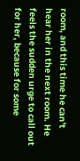room, and this time he can't hear her in the next room. He feels the sudden urge to call out for her, because for some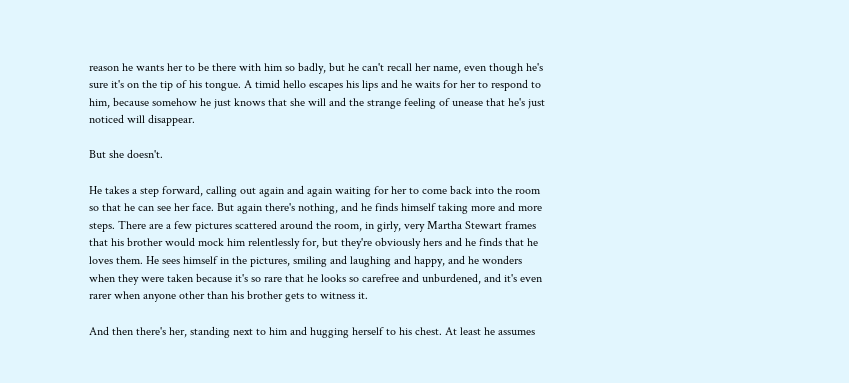reason he wants her to be there with him so badly, but he can't recall her name, even though he's sure it's on the tip of his tongue. A timid hello escapes his lips and he waits for her to respond to him, because somehow he just knows that she will and the strange feeling of unease that he's just noticed will disappear.

But she doesn't.

He takes a step forward, calling out again and again waiting for her to come back into the room so that he can see her face. But again there's nothing, and he finds himself taking more and more steps. There are a few pictures scattered around the room, in girly, very Martha Stewart frames that his brother would mock him relentlessly for, but they're obviously hers and he finds that he loves them. He sees himself in the pictures, smiling and laughing and happy, and he wonders when they were taken because it's so rare that he looks so carefree and unburdened, and it's even rarer when anyone other than his brother gets to witness it.

And then there's her, standing next to him and hugging herself to his chest. At least he assumes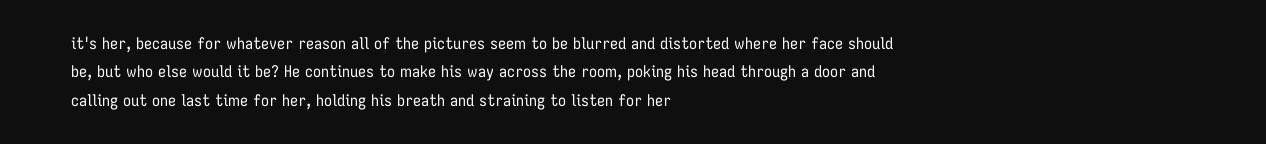it's her, because for whatever reason all of the pictures seem to be blurred and distorted where her face should be, but who else would it be? He continues to make his way across the room, poking his head through a door and calling out one last time for her, holding his breath and straining to listen for her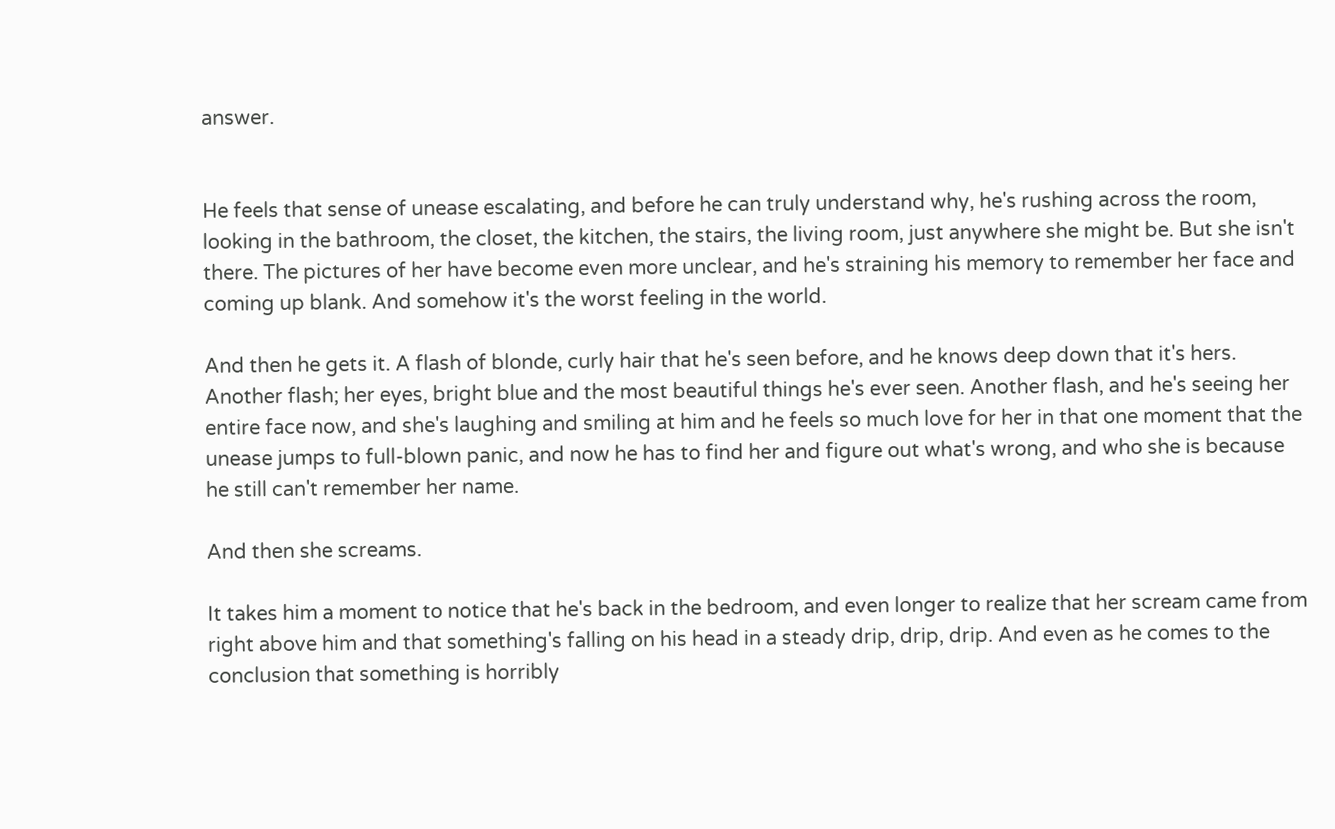answer.


He feels that sense of unease escalating, and before he can truly understand why, he's rushing across the room, looking in the bathroom, the closet, the kitchen, the stairs, the living room, just anywhere she might be. But she isn't there. The pictures of her have become even more unclear, and he's straining his memory to remember her face and coming up blank. And somehow it's the worst feeling in the world.

And then he gets it. A flash of blonde, curly hair that he's seen before, and he knows deep down that it's hers. Another flash; her eyes, bright blue and the most beautiful things he's ever seen. Another flash, and he's seeing her entire face now, and she's laughing and smiling at him and he feels so much love for her in that one moment that the unease jumps to full-blown panic, and now he has to find her and figure out what's wrong, and who she is because he still can't remember her name.

And then she screams.

It takes him a moment to notice that he's back in the bedroom, and even longer to realize that her scream came from right above him and that something's falling on his head in a steady drip, drip, drip. And even as he comes to the conclusion that something is horribly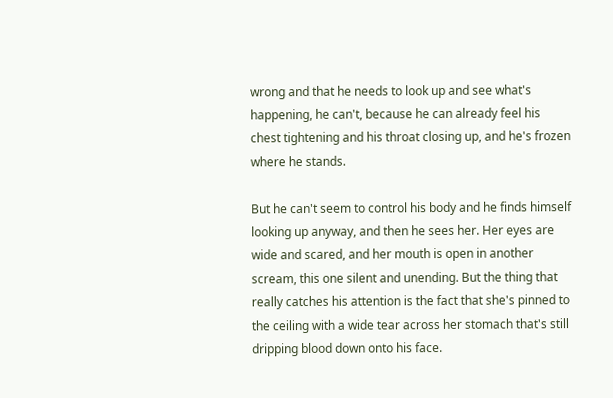wrong and that he needs to look up and see what's happening, he can't, because he can already feel his chest tightening and his throat closing up, and he's frozen where he stands.

But he can't seem to control his body and he finds himself looking up anyway, and then he sees her. Her eyes are wide and scared, and her mouth is open in another scream, this one silent and unending. But the thing that really catches his attention is the fact that she's pinned to the ceiling with a wide tear across her stomach that's still dripping blood down onto his face.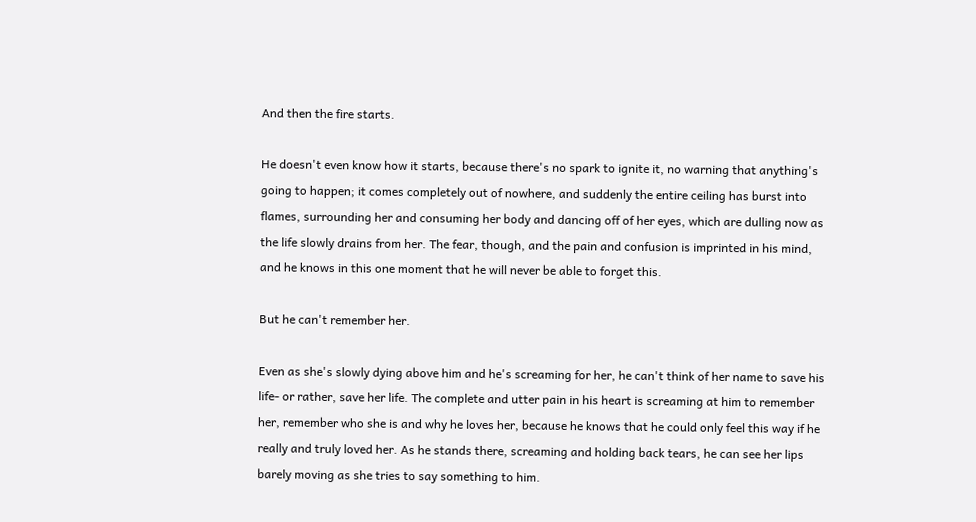And then the fire starts.

He doesn't even know how it starts, because there's no spark to ignite it, no warning that anything's going to happen; it comes completely out of nowhere, and suddenly the entire ceiling has burst into flames, surrounding her and consuming her body and dancing off of her eyes, which are dulling now as the life slowly drains from her. The fear, though, and the pain and confusion is imprinted in his mind, and he knows in this one moment that he will never be able to forget this.

But he can't remember her.

Even as she's slowly dying above him and he's screaming for her, he can't think of her name to save his life- or rather, save her life. The complete and utter pain in his heart is screaming at him to remember her, remember who she is and why he loves her, because he knows that he could only feel this way if he really and truly loved her. As he stands there, screaming and holding back tears, he can see her lips barely moving as she tries to say something to him.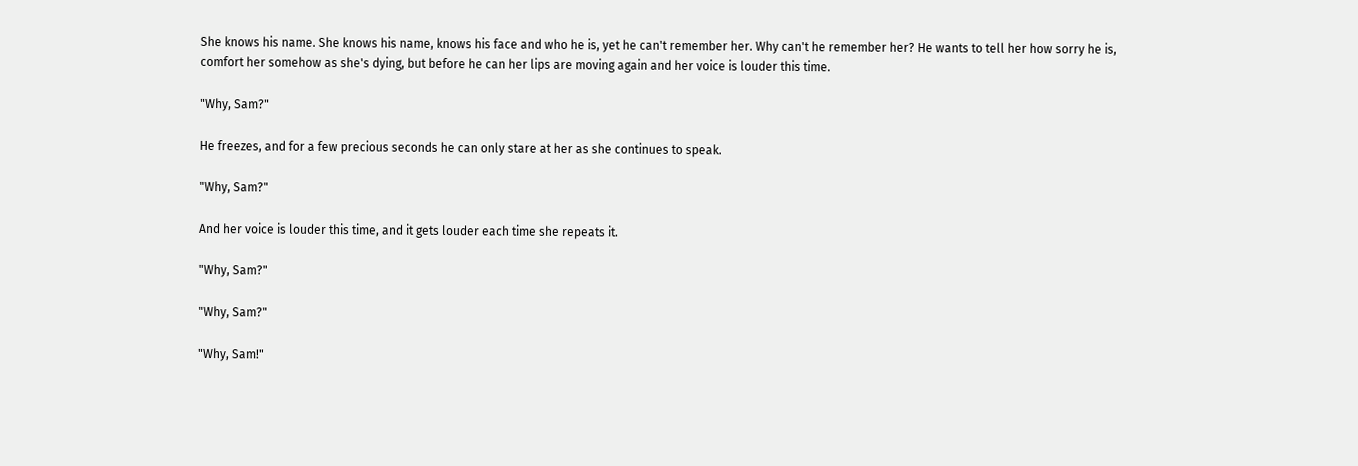She knows his name. She knows his name, knows his face and who he is, yet he can't remember her. Why can't he remember her? He wants to tell her how sorry he is, comfort her somehow as she's dying, but before he can her lips are moving again and her voice is louder this time.

"Why, Sam?"

He freezes, and for a few precious seconds he can only stare at her as she continues to speak.

"Why, Sam?"

And her voice is louder this time, and it gets louder each time she repeats it.

"Why, Sam?"

"Why, Sam?"

"Why, Sam!"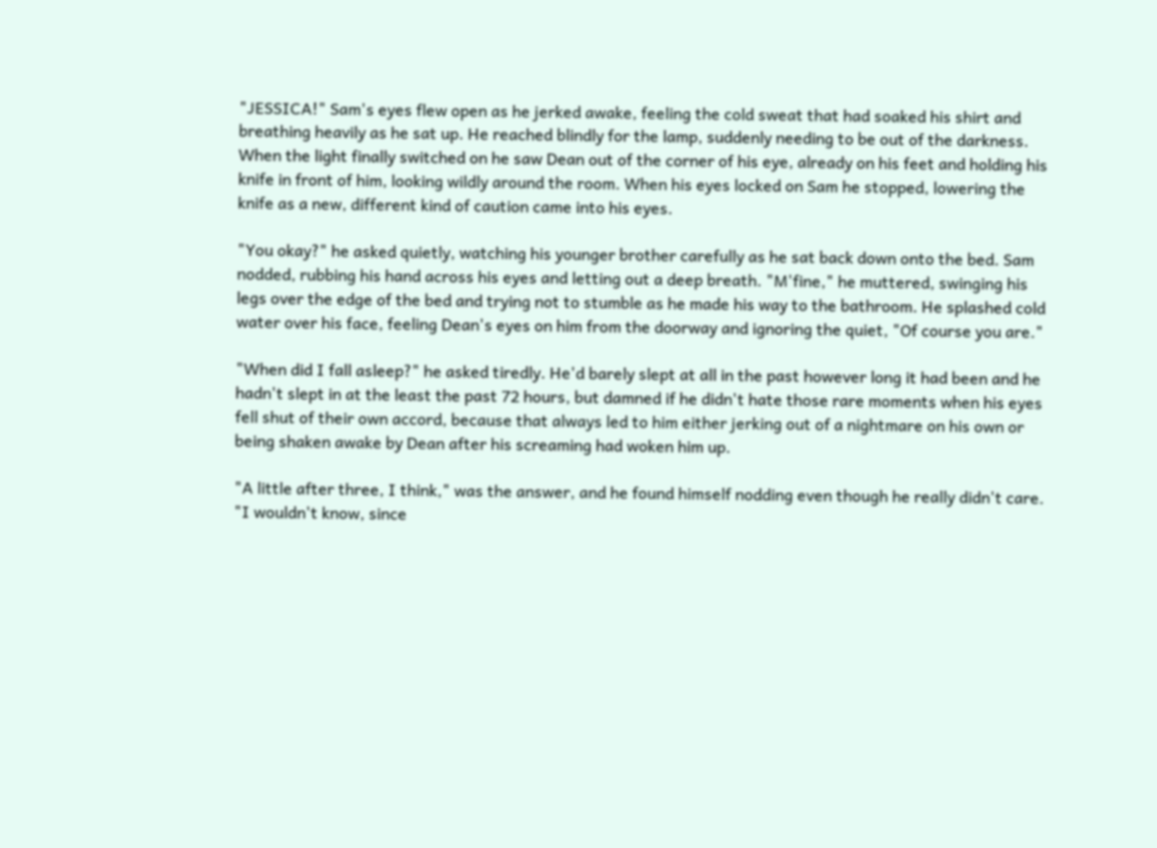"JESSICA!" Sam's eyes flew open as he jerked awake, feeling the cold sweat that had soaked his shirt and breathing heavily as he sat up. He reached blindly for the lamp, suddenly needing to be out of the darkness. When the light finally switched on he saw Dean out of the corner of his eye, already on his feet and holding his knife in front of him, looking wildly around the room. When his eyes locked on Sam he stopped, lowering the knife as a new, different kind of caution came into his eyes.

"You okay?" he asked quietly, watching his younger brother carefully as he sat back down onto the bed. Sam nodded, rubbing his hand across his eyes and letting out a deep breath. "M'fine," he muttered, swinging his legs over the edge of the bed and trying not to stumble as he made his way to the bathroom. He splashed cold water over his face, feeling Dean's eyes on him from the doorway and ignoring the quiet, "Of course you are."

"When did I fall asleep?" he asked tiredly. He'd barely slept at all in the past however long it had been and he hadn't slept in at the least the past 72 hours, but damned if he didn't hate those rare moments when his eyes fell shut of their own accord, because that always led to him either jerking out of a nightmare on his own or being shaken awake by Dean after his screaming had woken him up.

"A little after three, I think," was the answer, and he found himself nodding even though he really didn't care. "I wouldn't know, since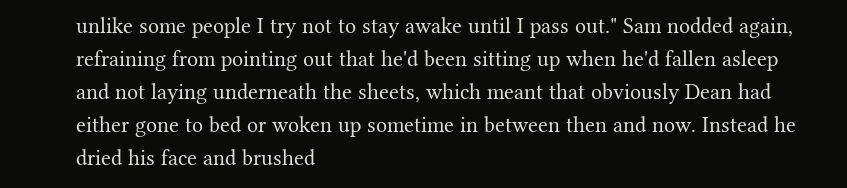unlike some people I try not to stay awake until I pass out." Sam nodded again, refraining from pointing out that he'd been sitting up when he'd fallen asleep and not laying underneath the sheets, which meant that obviously Dean had either gone to bed or woken up sometime in between then and now. Instead he dried his face and brushed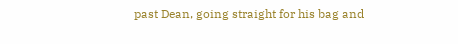past Dean, going straight for his bag and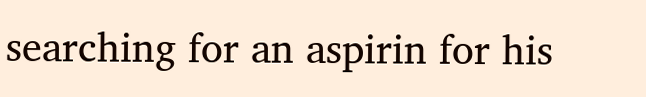searching for an aspirin for his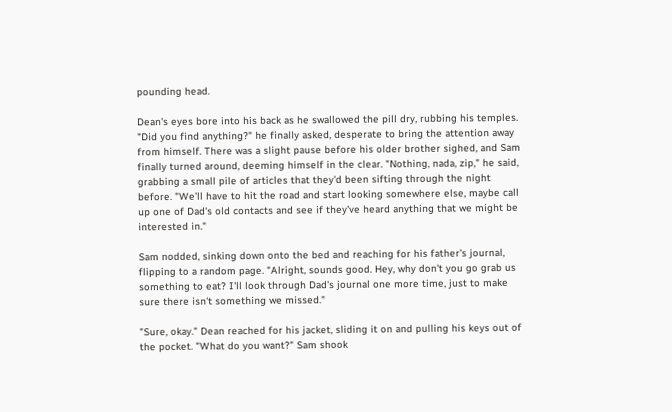pounding head.

Dean's eyes bore into his back as he swallowed the pill dry, rubbing his temples. "Did you find anything?" he finally asked, desperate to bring the attention away from himself. There was a slight pause before his older brother sighed, and Sam finally turned around, deeming himself in the clear. "Nothing, nada, zip," he said, grabbing a small pile of articles that they'd been sifting through the night before. "We'll have to hit the road and start looking somewhere else, maybe call up one of Dad's old contacts and see if they've heard anything that we might be interested in."

Sam nodded, sinking down onto the bed and reaching for his father's journal, flipping to a random page. "Alright, sounds good. Hey, why don't you go grab us something to eat? I'll look through Dad's journal one more time, just to make sure there isn't something we missed."

"Sure, okay." Dean reached for his jacket, sliding it on and pulling his keys out of the pocket. "What do you want?" Sam shook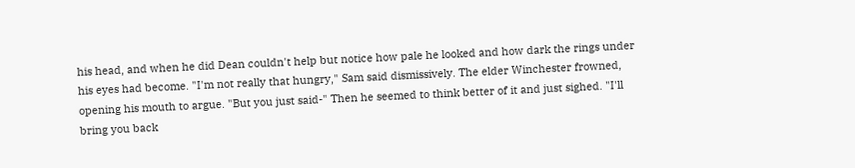his head, and when he did Dean couldn't help but notice how pale he looked and how dark the rings under his eyes had become. "I'm not really that hungry," Sam said dismissively. The elder Winchester frowned, opening his mouth to argue. "But you just said-" Then he seemed to think better of it and just sighed. "I'll bring you back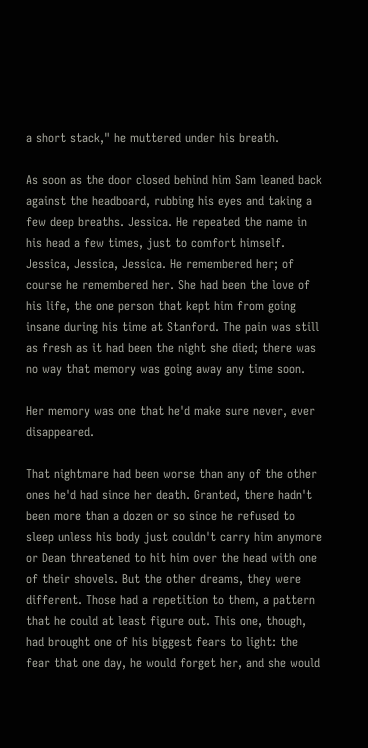a short stack," he muttered under his breath.

As soon as the door closed behind him Sam leaned back against the headboard, rubbing his eyes and taking a few deep breaths. Jessica. He repeated the name in his head a few times, just to comfort himself. Jessica, Jessica, Jessica. He remembered her; of course he remembered her. She had been the love of his life, the one person that kept him from going insane during his time at Stanford. The pain was still as fresh as it had been the night she died; there was no way that memory was going away any time soon.

Her memory was one that he'd make sure never, ever disappeared.

That nightmare had been worse than any of the other ones he'd had since her death. Granted, there hadn't been more than a dozen or so since he refused to sleep unless his body just couldn't carry him anymore or Dean threatened to hit him over the head with one of their shovels. But the other dreams, they were different. Those had a repetition to them, a pattern that he could at least figure out. This one, though, had brought one of his biggest fears to light: the fear that one day, he would forget her, and she would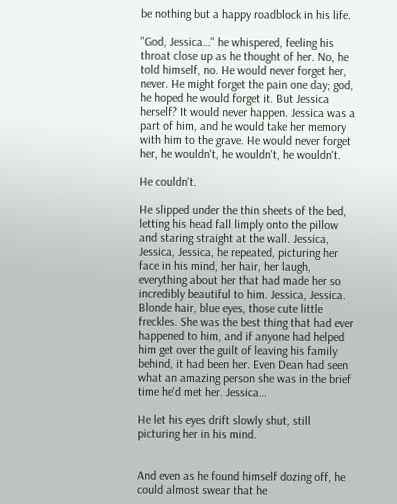be nothing but a happy roadblock in his life.

"God, Jessica…" he whispered, feeling his throat close up as he thought of her. No, he told himself, no. He would never forget her, never. He might forget the pain one day; god, he hoped he would forget it. But Jessica herself? It would never happen. Jessica was a part of him, and he would take her memory with him to the grave. He would never forget her, he wouldn't, he wouldn't, he wouldn't.

He couldn't.

He slipped under the thin sheets of the bed, letting his head fall limply onto the pillow and staring straight at the wall. Jessica, Jessica, Jessica, he repeated, picturing her face in his mind, her hair, her laugh, everything about her that had made her so incredibly beautiful to him. Jessica, Jessica. Blonde hair, blue eyes, those cute little freckles. She was the best thing that had ever happened to him, and if anyone had helped him get over the guilt of leaving his family behind, it had been her. Even Dean had seen what an amazing person she was in the brief time he'd met her. Jessica…

He let his eyes drift slowly shut, still picturing her in his mind.


And even as he found himself dozing off, he could almost swear that he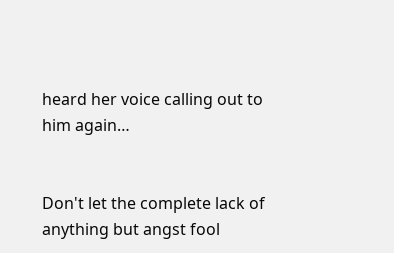heard her voice calling out to him again…


Don't let the complete lack of anything but angst fool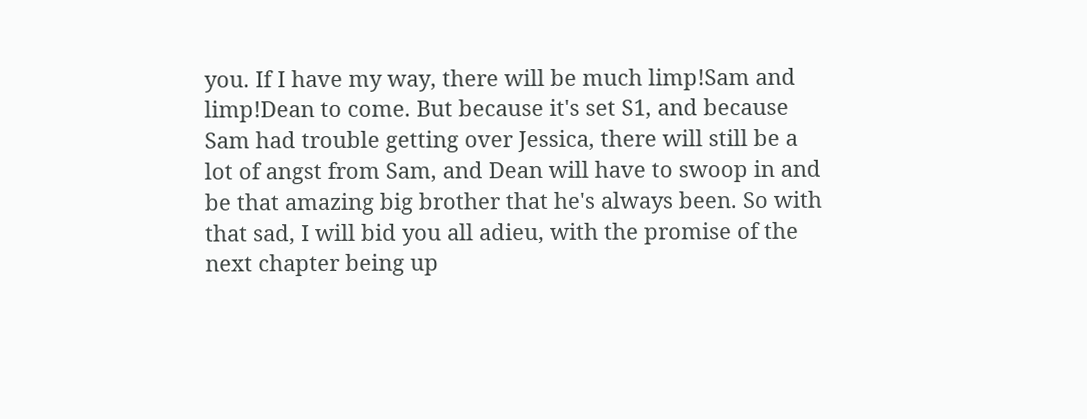you. If I have my way, there will be much limp!Sam and limp!Dean to come. But because it's set S1, and because Sam had trouble getting over Jessica, there will still be a lot of angst from Sam, and Dean will have to swoop in and be that amazing big brother that he's always been. So with that sad, I will bid you all adieu, with the promise of the next chapter being up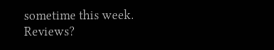sometime this week. Reviews?